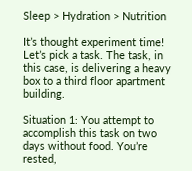Sleep > Hydration > Nutrition

It’s thought experiment time! Let’s pick a task. The task, in this case, is delivering a heavy box to a third floor apartment building.

Situation 1: You attempt to accomplish this task on two days without food. You’re rested,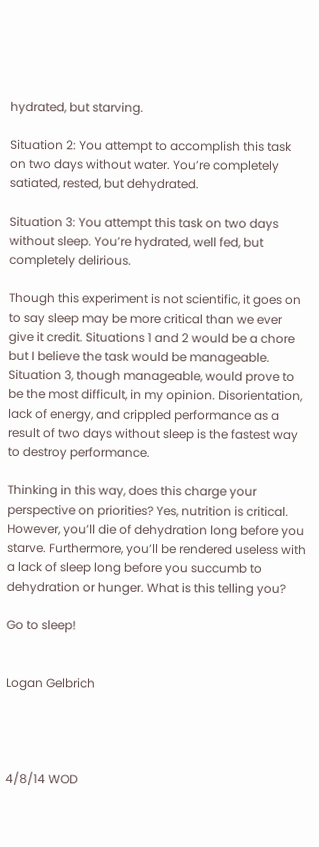hydrated, but starving.

Situation 2: You attempt to accomplish this task on two days without water. You’re completely satiated, rested, but dehydrated.

Situation 3: You attempt this task on two days without sleep. You’re hydrated, well fed, but completely delirious.

Though this experiment is not scientific, it goes on to say sleep may be more critical than we ever give it credit. Situations 1 and 2 would be a chore but I believe the task would be manageable. Situation 3, though manageable, would prove to be the most difficult, in my opinion. Disorientation, lack of energy, and crippled performance as a result of two days without sleep is the fastest way to destroy performance.

Thinking in this way, does this charge your perspective on priorities? Yes, nutrition is critical. However, you’ll die of dehydration long before you starve. Furthermore, you’ll be rendered useless with a lack of sleep long before you succumb to dehydration or hunger. What is this telling you?

Go to sleep!


Logan Gelbrich




4/8/14 WOD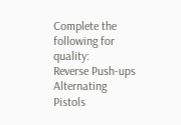Complete the following for quality:
Reverse Push-ups
Alternating Pistols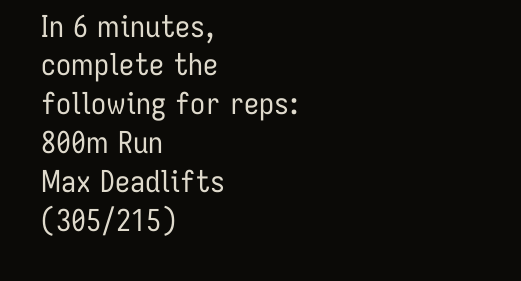In 6 minutes, complete the following for reps:
800m Run
Max Deadlifts (305/215)